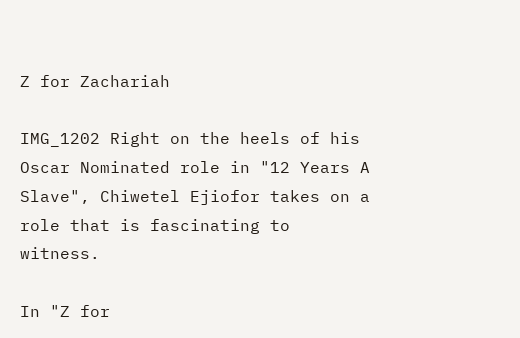Z for Zachariah

IMG_1202 Right on the heels of his Oscar Nominated role in "12 Years A Slave", Chiwetel Ejiofor takes on a role that is fascinating to witness.

In "Z for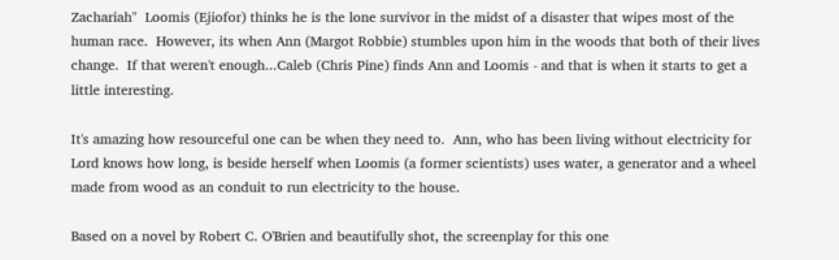Zachariah"  Loomis (Ejiofor) thinks he is the lone survivor in the midst of a disaster that wipes most of the human race.  However, its when Ann (Margot Robbie) stumbles upon him in the woods that both of their lives change.  If that weren't enough...Caleb (Chris Pine) finds Ann and Loomis - and that is when it starts to get a little interesting.

It's amazing how resourceful one can be when they need to.  Ann, who has been living without electricity for Lord knows how long, is beside herself when Loomis (a former scientists) uses water, a generator and a wheel made from wood as an conduit to run electricity to the house.

Based on a novel by Robert C. O'Brien and beautifully shot, the screenplay for this one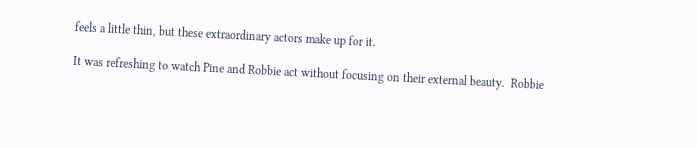feels a little thin, but these extraordinary actors make up for it.

It was refreshing to watch Pine and Robbie act without focusing on their external beauty.  Robbie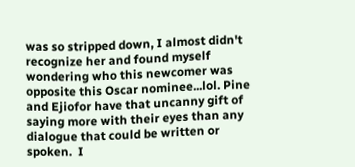was so stripped down, I almost didn't recognize her and found myself wondering who this newcomer was opposite this Oscar nominee...lol. Pine and Ejiofor have that uncanny gift of saying more with their eyes than any dialogue that could be written or spoken.  I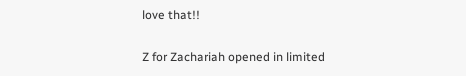love that!!

Z for Zachariah opened in limited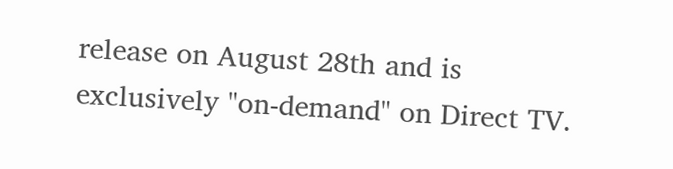release on August 28th and is exclusively "on-demand" on Direct TV.